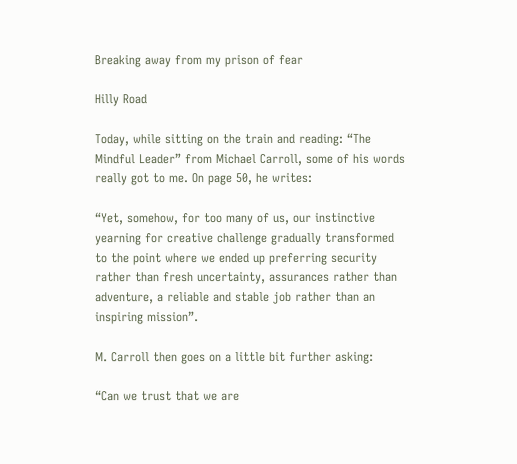Breaking away from my prison of fear

Hilly Road

Today, while sitting on the train and reading: “The Mindful Leader” from Michael Carroll, some of his words really got to me. On page 50, he writes:

“Yet, somehow, for too many of us, our instinctive yearning for creative challenge gradually transformed to the point where we ended up preferring security rather than fresh uncertainty, assurances rather than adventure, a reliable and stable job rather than an inspiring mission”.

M. Carroll then goes on a little bit further asking:

“Can we trust that we are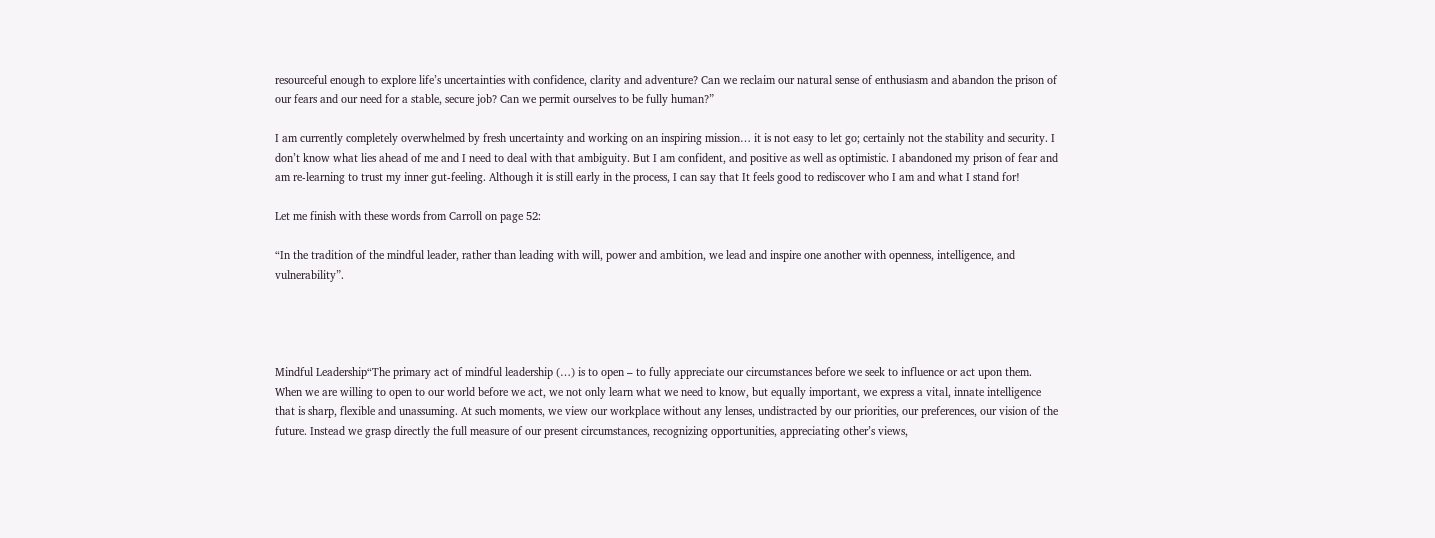resourceful enough to explore life’s uncertainties with confidence, clarity and adventure? Can we reclaim our natural sense of enthusiasm and abandon the prison of our fears and our need for a stable, secure job? Can we permit ourselves to be fully human?”

I am currently completely overwhelmed by fresh uncertainty and working on an inspiring mission… it is not easy to let go; certainly not the stability and security. I don’t know what lies ahead of me and I need to deal with that ambiguity. But I am confident, and positive as well as optimistic. I abandoned my prison of fear and am re-learning to trust my inner gut-feeling. Although it is still early in the process, I can say that It feels good to rediscover who I am and what I stand for!

Let me finish with these words from Carroll on page 52:

“In the tradition of the mindful leader, rather than leading with will, power and ambition, we lead and inspire one another with openness, intelligence, and vulnerability”.




Mindful Leadership“The primary act of mindful leadership (…) is to open – to fully appreciate our circumstances before we seek to influence or act upon them. When we are willing to open to our world before we act, we not only learn what we need to know, but equally important, we express a vital, innate intelligence that is sharp, flexible and unassuming. At such moments, we view our workplace without any lenses, undistracted by our priorities, our preferences, our vision of the future. Instead we grasp directly the full measure of our present circumstances, recognizing opportunities, appreciating other’s views,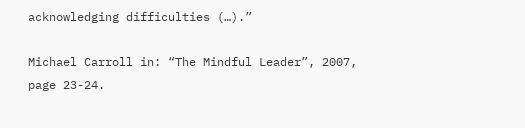acknowledging difficulties (…).”

Michael Carroll in: “The Mindful Leader”, 2007, page 23-24.